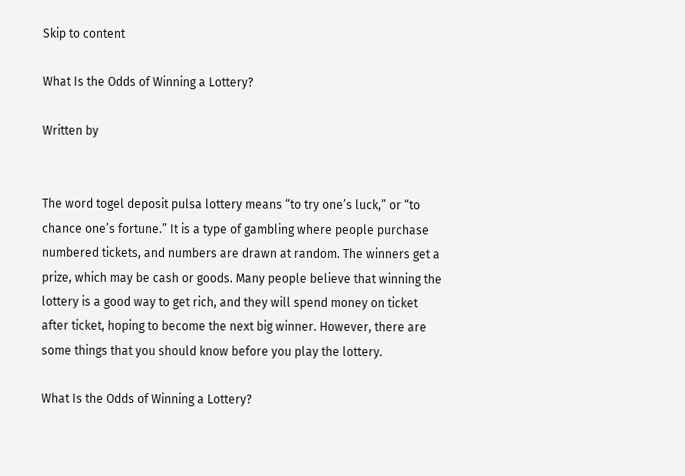Skip to content

What Is the Odds of Winning a Lottery?

Written by


The word togel deposit pulsa lottery means “to try one’s luck,” or “to chance one’s fortune.” It is a type of gambling where people purchase numbered tickets, and numbers are drawn at random. The winners get a prize, which may be cash or goods. Many people believe that winning the lottery is a good way to get rich, and they will spend money on ticket after ticket, hoping to become the next big winner. However, there are some things that you should know before you play the lottery.

What Is the Odds of Winning a Lottery?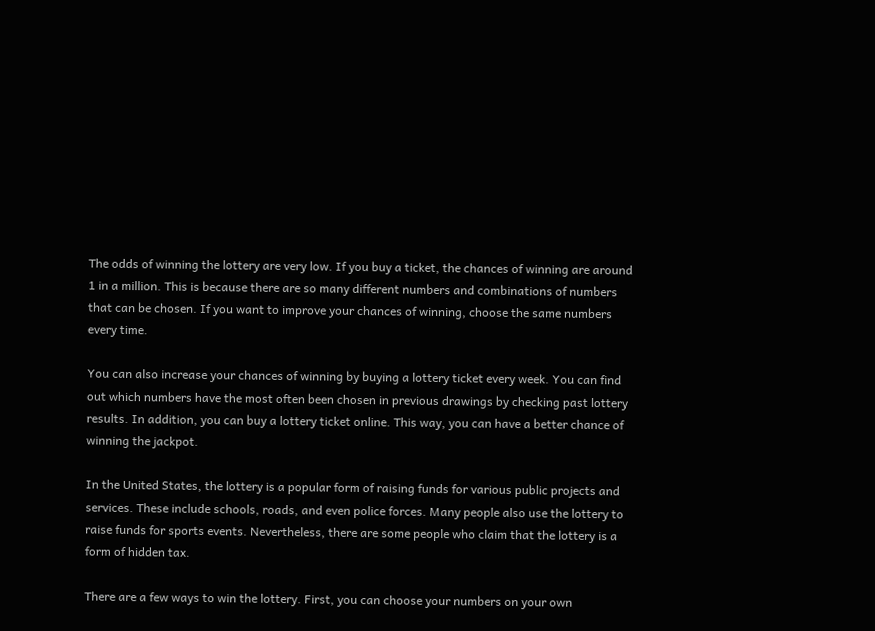The odds of winning the lottery are very low. If you buy a ticket, the chances of winning are around 1 in a million. This is because there are so many different numbers and combinations of numbers that can be chosen. If you want to improve your chances of winning, choose the same numbers every time.

You can also increase your chances of winning by buying a lottery ticket every week. You can find out which numbers have the most often been chosen in previous drawings by checking past lottery results. In addition, you can buy a lottery ticket online. This way, you can have a better chance of winning the jackpot.

In the United States, the lottery is a popular form of raising funds for various public projects and services. These include schools, roads, and even police forces. Many people also use the lottery to raise funds for sports events. Nevertheless, there are some people who claim that the lottery is a form of hidden tax.

There are a few ways to win the lottery. First, you can choose your numbers on your own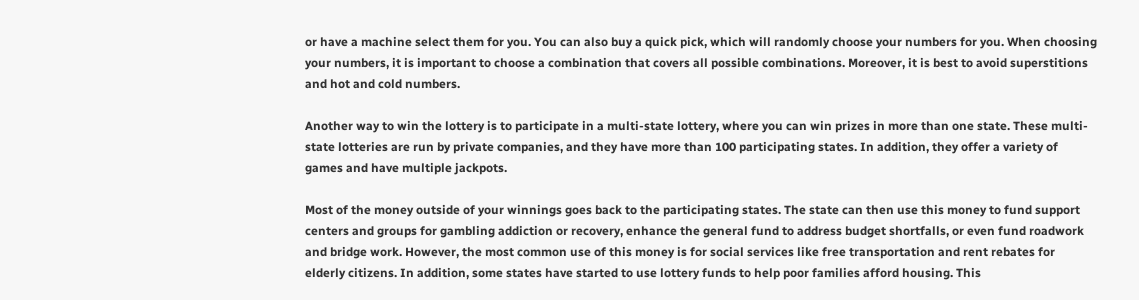or have a machine select them for you. You can also buy a quick pick, which will randomly choose your numbers for you. When choosing your numbers, it is important to choose a combination that covers all possible combinations. Moreover, it is best to avoid superstitions and hot and cold numbers.

Another way to win the lottery is to participate in a multi-state lottery, where you can win prizes in more than one state. These multi-state lotteries are run by private companies, and they have more than 100 participating states. In addition, they offer a variety of games and have multiple jackpots.

Most of the money outside of your winnings goes back to the participating states. The state can then use this money to fund support centers and groups for gambling addiction or recovery, enhance the general fund to address budget shortfalls, or even fund roadwork and bridge work. However, the most common use of this money is for social services like free transportation and rent rebates for elderly citizens. In addition, some states have started to use lottery funds to help poor families afford housing. This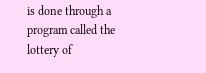is done through a program called the lottery of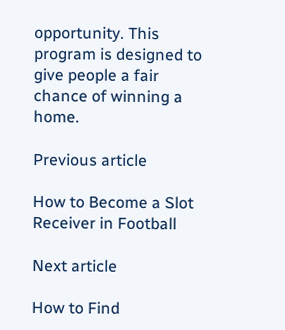opportunity. This program is designed to give people a fair chance of winning a home.

Previous article

How to Become a Slot Receiver in Football

Next article

How to Find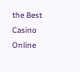the Best Casino Online